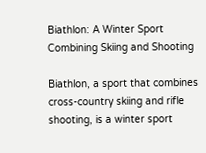Biathlon: A Winter Sport Combining Skiing and Shooting

Biathlon, a sport that combines cross-country skiing and rifle shooting, is a winter sport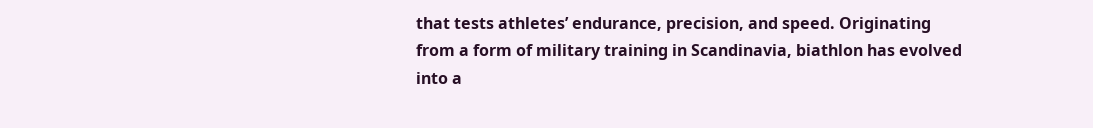that tests athletes’ endurance, precision, and speed. Originating from a form of military training in Scandinavia, biathlon has evolved into a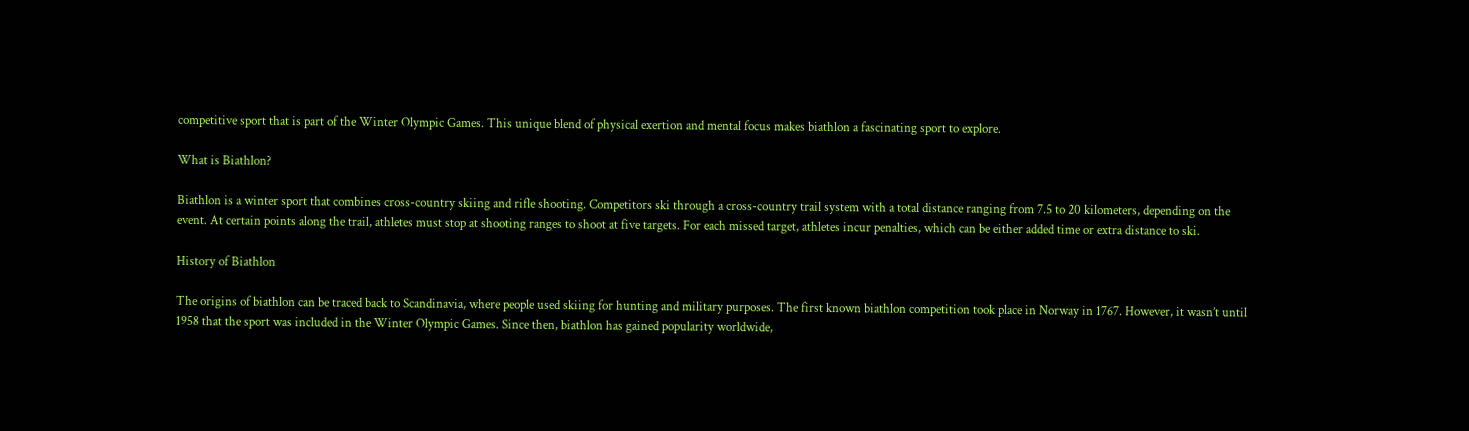competitive sport that is part of the Winter Olympic Games. This unique blend of physical exertion and mental focus makes biathlon a fascinating sport to explore.

What is Biathlon?

Biathlon is a winter sport that combines cross-country skiing and rifle shooting. Competitors ski through a cross-country trail system with a total distance ranging from 7.5 to 20 kilometers, depending on the event. At certain points along the trail, athletes must stop at shooting ranges to shoot at five targets. For each missed target, athletes incur penalties, which can be either added time or extra distance to ski.

History of Biathlon

The origins of biathlon can be traced back to Scandinavia, where people used skiing for hunting and military purposes. The first known biathlon competition took place in Norway in 1767. However, it wasn’t until 1958 that the sport was included in the Winter Olympic Games. Since then, biathlon has gained popularity worldwide,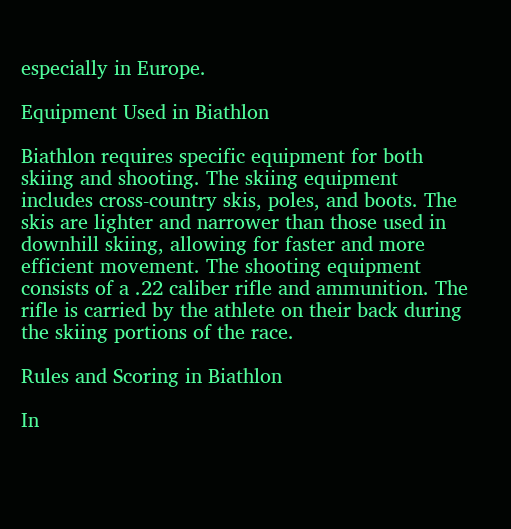especially in Europe.

Equipment Used in Biathlon

Biathlon requires specific equipment for both skiing and shooting. The skiing equipment includes cross-country skis, poles, and boots. The skis are lighter and narrower than those used in downhill skiing, allowing for faster and more efficient movement. The shooting equipment consists of a .22 caliber rifle and ammunition. The rifle is carried by the athlete on their back during the skiing portions of the race.

Rules and Scoring in Biathlon

In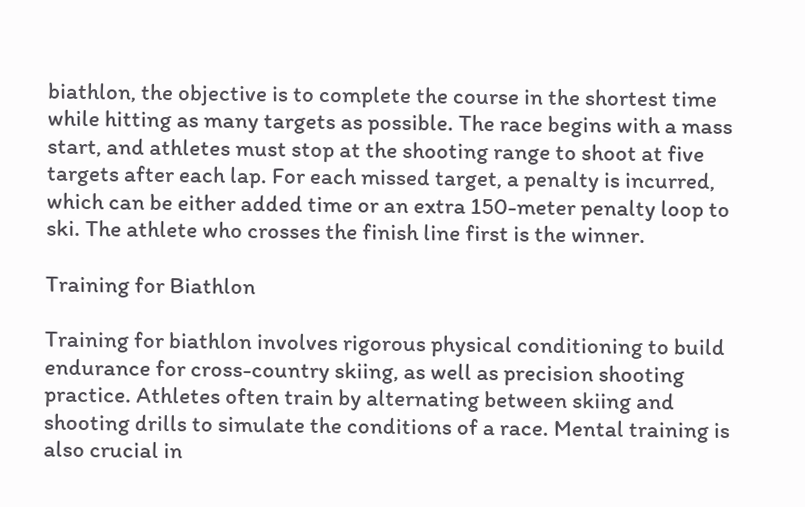biathlon, the objective is to complete the course in the shortest time while hitting as many targets as possible. The race begins with a mass start, and athletes must stop at the shooting range to shoot at five targets after each lap. For each missed target, a penalty is incurred, which can be either added time or an extra 150-meter penalty loop to ski. The athlete who crosses the finish line first is the winner.

Training for Biathlon

Training for biathlon involves rigorous physical conditioning to build endurance for cross-country skiing, as well as precision shooting practice. Athletes often train by alternating between skiing and shooting drills to simulate the conditions of a race. Mental training is also crucial in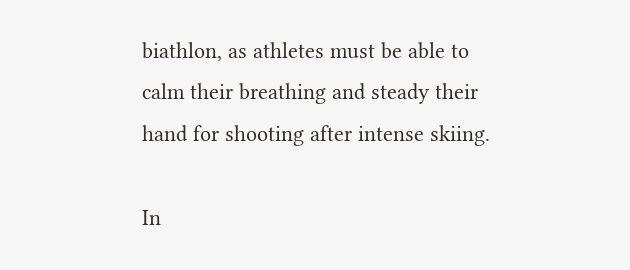biathlon, as athletes must be able to calm their breathing and steady their hand for shooting after intense skiing.

In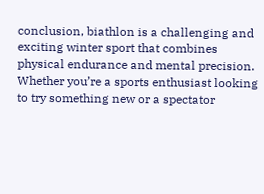conclusion, biathlon is a challenging and exciting winter sport that combines physical endurance and mental precision. Whether you’re a sports enthusiast looking to try something new or a spectator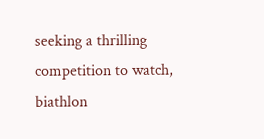seeking a thrilling competition to watch, biathlon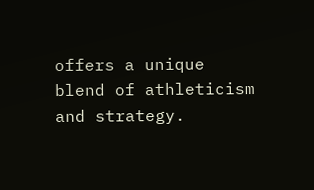offers a unique blend of athleticism and strategy.